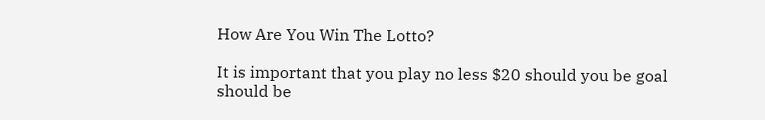How Are You Win The Lotto?

It is important that you play no less $20 should you be goal should be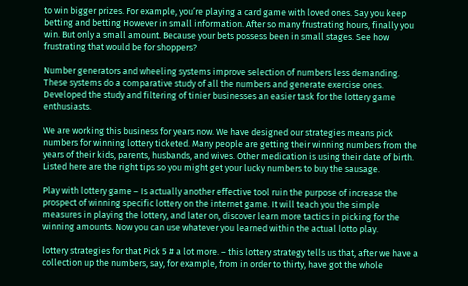to win bigger prizes. For example, you’re playing a card game with loved ones. Say you keep betting and betting However in small information. After so many frustrating hours, finally you win. But only a small amount. Because your bets possess been in small stages. See how frustrating that would be for shoppers?

Number generators and wheeling systems improve selection of numbers less demanding. These systems do a comparative study of all the numbers and generate exercise ones. Developed the study and filtering of tinier businesses an easier task for the lottery game enthusiasts.

We are working this business for years now. We have designed our strategies means pick numbers for winning lottery ticketed. Many people are getting their winning numbers from the years of their kids, parents, husbands, and wives. Other medication is using their date of birth. Listed here are the right tips so you might get your lucky numbers to buy the sausage.

Play with lottery game – Is actually another effective tool ruin the purpose of increase the prospect of winning specific lottery on the internet game. It will teach you the simple measures in playing the lottery, and later on, discover learn more tactics in picking for the winning amounts. Now you can use whatever you learned within the actual lotto play.

lottery strategies for that Pick 5 # a lot more. – this lottery strategy tells us that, after we have a collection up the numbers, say, for example, from in order to thirty, have got the whole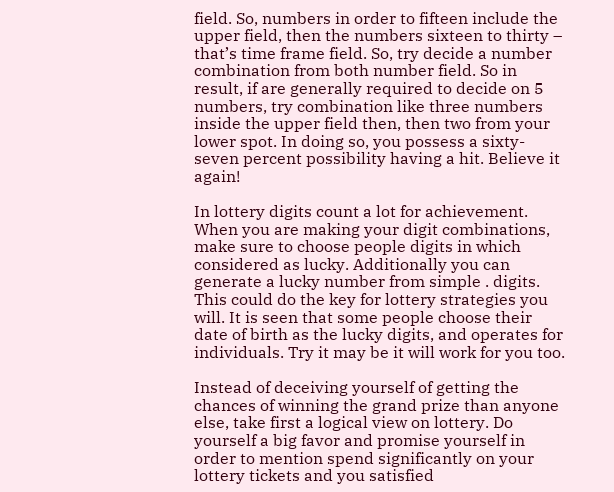field. So, numbers in order to fifteen include the upper field, then the numbers sixteen to thirty – that’s time frame field. So, try decide a number combination from both number field. So in result, if are generally required to decide on 5 numbers, try combination like three numbers inside the upper field then, then two from your lower spot. In doing so, you possess a sixty-seven percent possibility having a hit. Believe it again!

In lottery digits count a lot for achievement. When you are making your digit combinations, make sure to choose people digits in which considered as lucky. Additionally you can generate a lucky number from simple . digits. This could do the key for lottery strategies you will. It is seen that some people choose their date of birth as the lucky digits, and operates for individuals. Try it may be it will work for you too.

Instead of deceiving yourself of getting the chances of winning the grand prize than anyone else, take first a logical view on lottery. Do yourself a big favor and promise yourself in order to mention spend significantly on your lottery tickets and you satisfied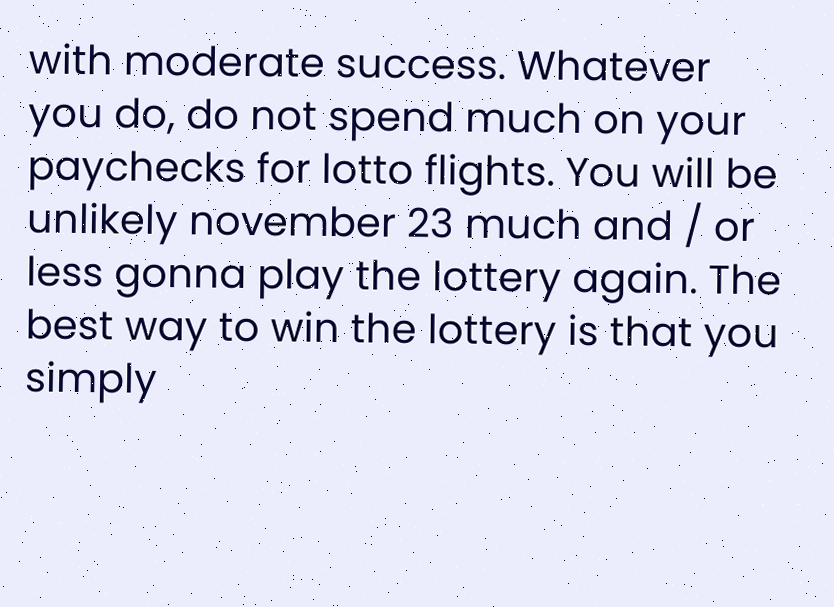with moderate success. Whatever you do, do not spend much on your paychecks for lotto flights. You will be unlikely november 23 much and / or less gonna play the lottery again. The best way to win the lottery is that you simply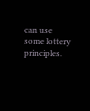can use some lottery principles.